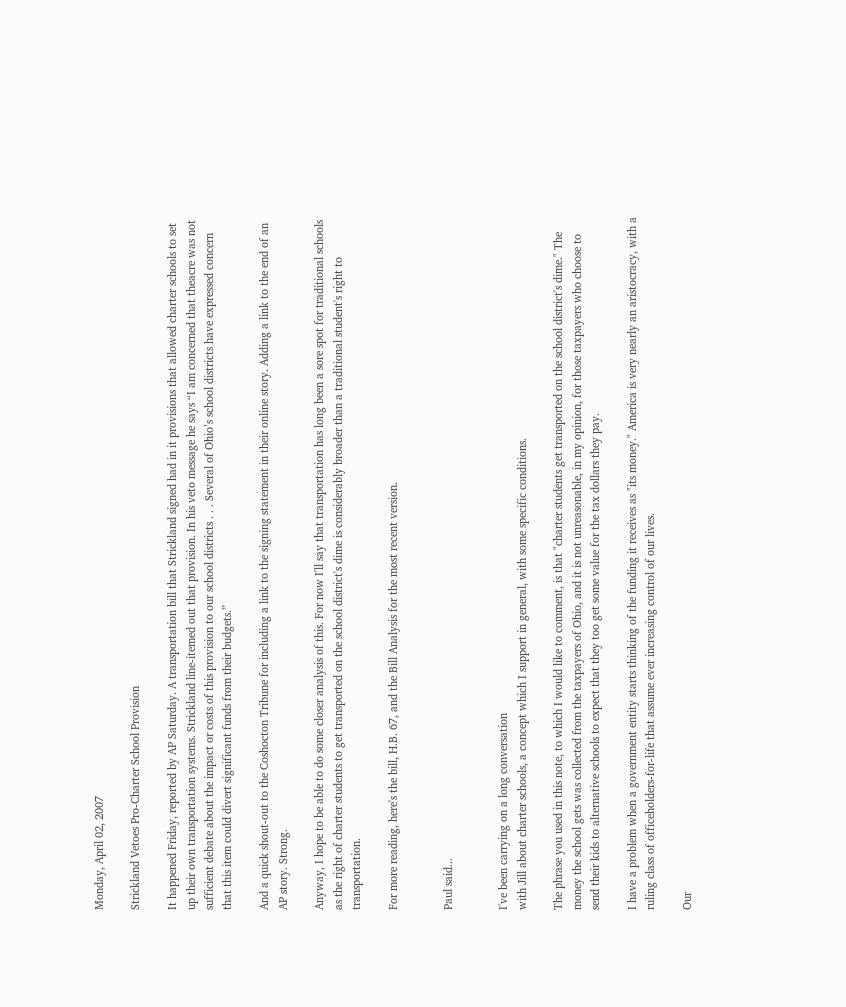Monday, April 02, 2007

Strickland Vetoes Pro-Charter School Provision

It happened Friday, reported by AP Saturday. A transportation bill that Strickland signed had in it provisions that allowed charter schools to set up their own transportation systems. Strickland line-itemed out that provision. In his veto message he says “I am concerned that theacre was not sufficient debate about the impact or costs of this provision to our school districts . . . Several of Ohio’s school districts have expressed concern that this item could divert significant funds from their budgets.”

And a quick shout-out to the Coshocton Tribune for including a link to the signing statement in their online story. Adding a link to the end of an AP story. Strong.

Anyway, I hope to be able to do some closer analysis of this. For now I'll say that transportation has long been a sore spot for traditional schools as the right of charter students to get transported on the school district's dime is considerably broader than a traditional student's right to transportation.

For more reading, here's the bill, H.B. 67, and the Bill Analysis for the most recent version.


Paul said...


I've been carrying on a long conversation
with Jill about charter schools, a concept which I support in general, with some specific conditions.

The phrase you used in this note, to which I would like to comment, is that "charter students get transported on the school district's dime." The money the school gets was collected from the taxpayers of Ohio, and it is not unreasonable, in my opinion, for those taxpayers who choose to send their kids to alternative schools to expect that they too get some value for the tax dollars they pay.

I have a problem when a government entity starts thinking of the funding it receives as "its money." America is very nearly an aristocracy, with a ruling class of officeholders-for-life that assume ever increasing control of our lives.

Our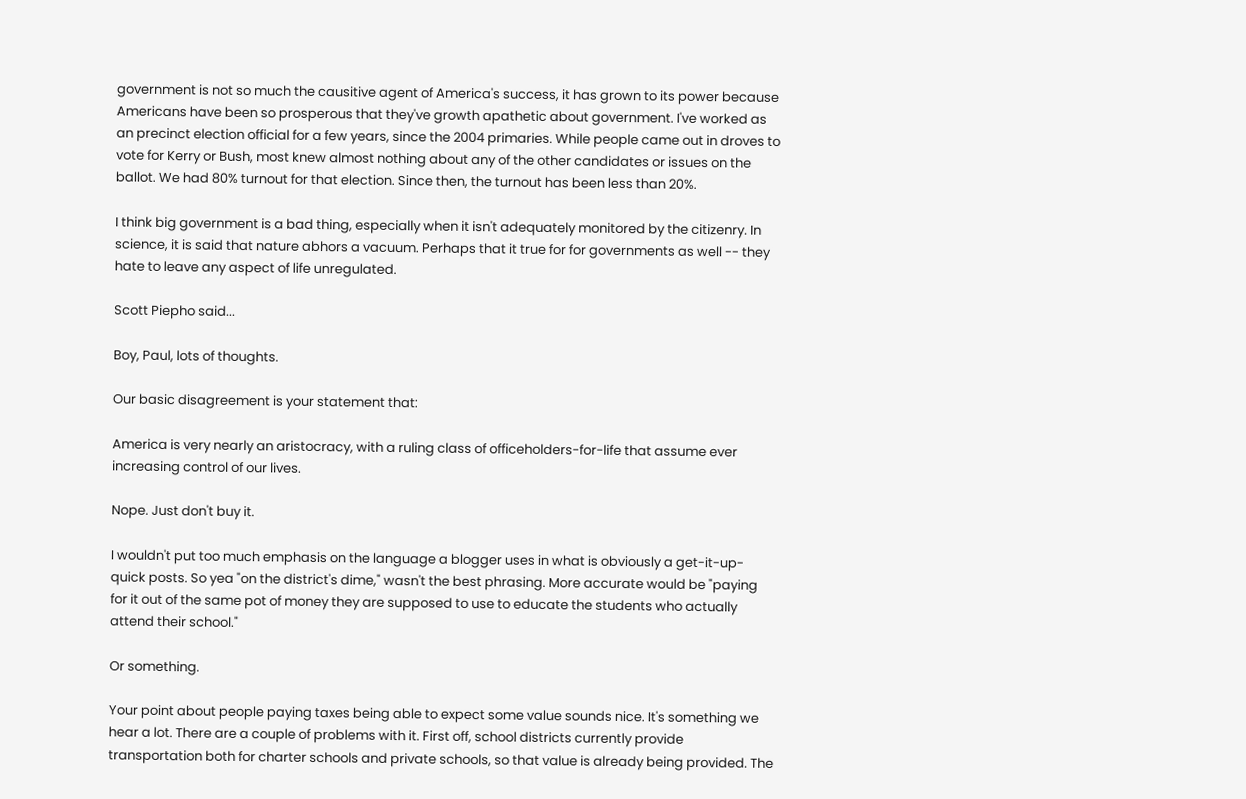government is not so much the causitive agent of America's success, it has grown to its power because Americans have been so prosperous that they've growth apathetic about government. I've worked as an precinct election official for a few years, since the 2004 primaries. While people came out in droves to vote for Kerry or Bush, most knew almost nothing about any of the other candidates or issues on the ballot. We had 80% turnout for that election. Since then, the turnout has been less than 20%.

I think big government is a bad thing, especially when it isn't adequately monitored by the citizenry. In science, it is said that nature abhors a vacuum. Perhaps that it true for for governments as well -- they hate to leave any aspect of life unregulated.

Scott Piepho said...

Boy, Paul, lots of thoughts.

Our basic disagreement is your statement that:

America is very nearly an aristocracy, with a ruling class of officeholders-for-life that assume ever increasing control of our lives.

Nope. Just don't buy it.

I wouldn't put too much emphasis on the language a blogger uses in what is obviously a get-it-up-quick posts. So yea "on the district's dime," wasn't the best phrasing. More accurate would be "paying for it out of the same pot of money they are supposed to use to educate the students who actually attend their school."

Or something.

Your point about people paying taxes being able to expect some value sounds nice. It's something we hear a lot. There are a couple of problems with it. First off, school districts currently provide transportation both for charter schools and private schools, so that value is already being provided. The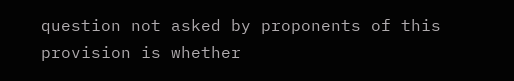question not asked by proponents of this provision is whether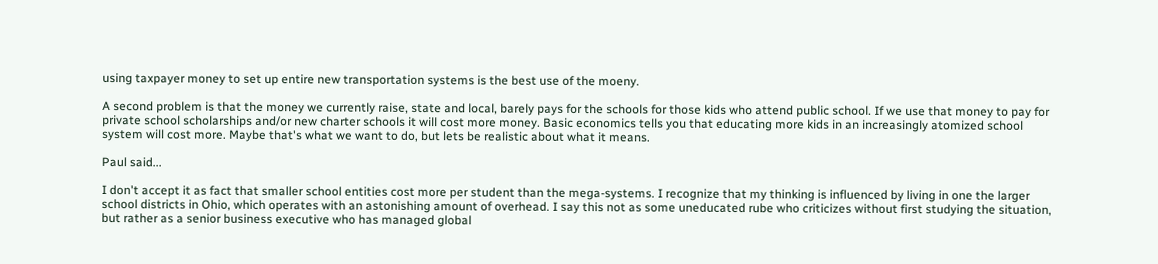using taxpayer money to set up entire new transportation systems is the best use of the moeny.

A second problem is that the money we currently raise, state and local, barely pays for the schools for those kids who attend public school. If we use that money to pay for private school scholarships and/or new charter schools it will cost more money. Basic economics tells you that educating more kids in an increasingly atomized school system will cost more. Maybe that's what we want to do, but lets be realistic about what it means.

Paul said...

I don't accept it as fact that smaller school entities cost more per student than the mega-systems. I recognize that my thinking is influenced by living in one the larger school districts in Ohio, which operates with an astonishing amount of overhead. I say this not as some uneducated rube who criticizes without first studying the situation, but rather as a senior business executive who has managed global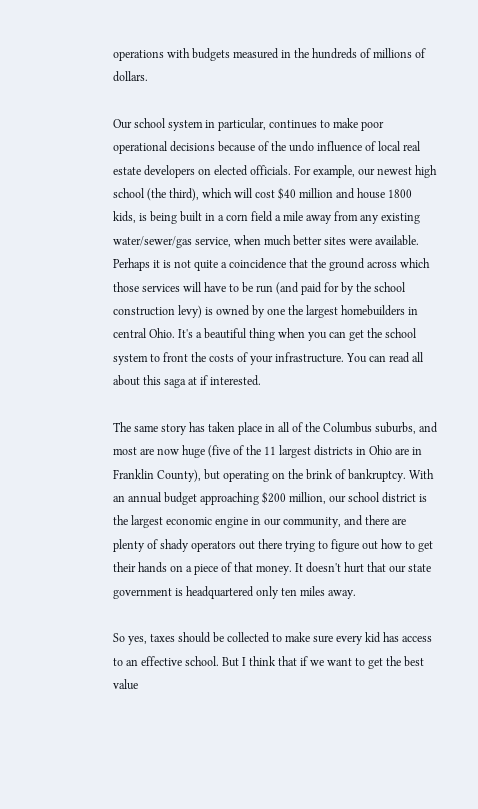operations with budgets measured in the hundreds of millions of dollars.

Our school system in particular, continues to make poor operational decisions because of the undo influence of local real estate developers on elected officials. For example, our newest high school (the third), which will cost $40 million and house 1800 kids, is being built in a corn field a mile away from any existing water/sewer/gas service, when much better sites were available. Perhaps it is not quite a coincidence that the ground across which those services will have to be run (and paid for by the school construction levy) is owned by one the largest homebuilders in central Ohio. It's a beautiful thing when you can get the school system to front the costs of your infrastructure. You can read all about this saga at if interested.

The same story has taken place in all of the Columbus suburbs, and most are now huge (five of the 11 largest districts in Ohio are in Franklin County), but operating on the brink of bankruptcy. With an annual budget approaching $200 million, our school district is the largest economic engine in our community, and there are plenty of shady operators out there trying to figure out how to get their hands on a piece of that money. It doesn't hurt that our state government is headquartered only ten miles away.

So yes, taxes should be collected to make sure every kid has access to an effective school. But I think that if we want to get the best value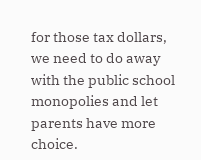for those tax dollars, we need to do away with the public school monopolies and let parents have more choice.